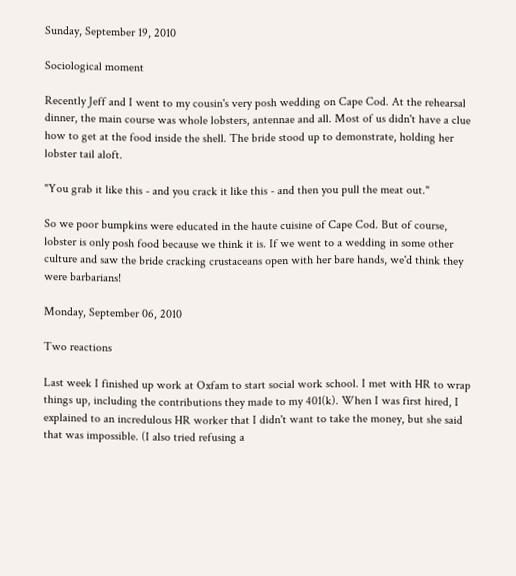Sunday, September 19, 2010

Sociological moment

Recently Jeff and I went to my cousin's very posh wedding on Cape Cod. At the rehearsal dinner, the main course was whole lobsters, antennae and all. Most of us didn't have a clue how to get at the food inside the shell. The bride stood up to demonstrate, holding her lobster tail aloft.

"You grab it like this - and you crack it like this - and then you pull the meat out."

So we poor bumpkins were educated in the haute cuisine of Cape Cod. But of course, lobster is only posh food because we think it is. If we went to a wedding in some other culture and saw the bride cracking crustaceans open with her bare hands, we'd think they were barbarians!

Monday, September 06, 2010

Two reactions

Last week I finished up work at Oxfam to start social work school. I met with HR to wrap things up, including the contributions they made to my 401(k). When I was first hired, I explained to an incredulous HR worker that I didn't want to take the money, but she said that was impossible. (I also tried refusing a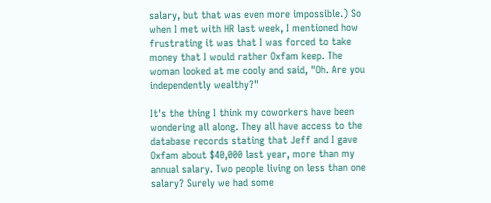salary, but that was even more impossible.) So when I met with HR last week, I mentioned how frustrating it was that I was forced to take money that I would rather Oxfam keep. The woman looked at me cooly and said, "Oh. Are you independently wealthy?"

It's the thing I think my coworkers have been wondering all along. They all have access to the database records stating that Jeff and I gave Oxfam about $40,000 last year, more than my annual salary. Two people living on less than one salary? Surely we had some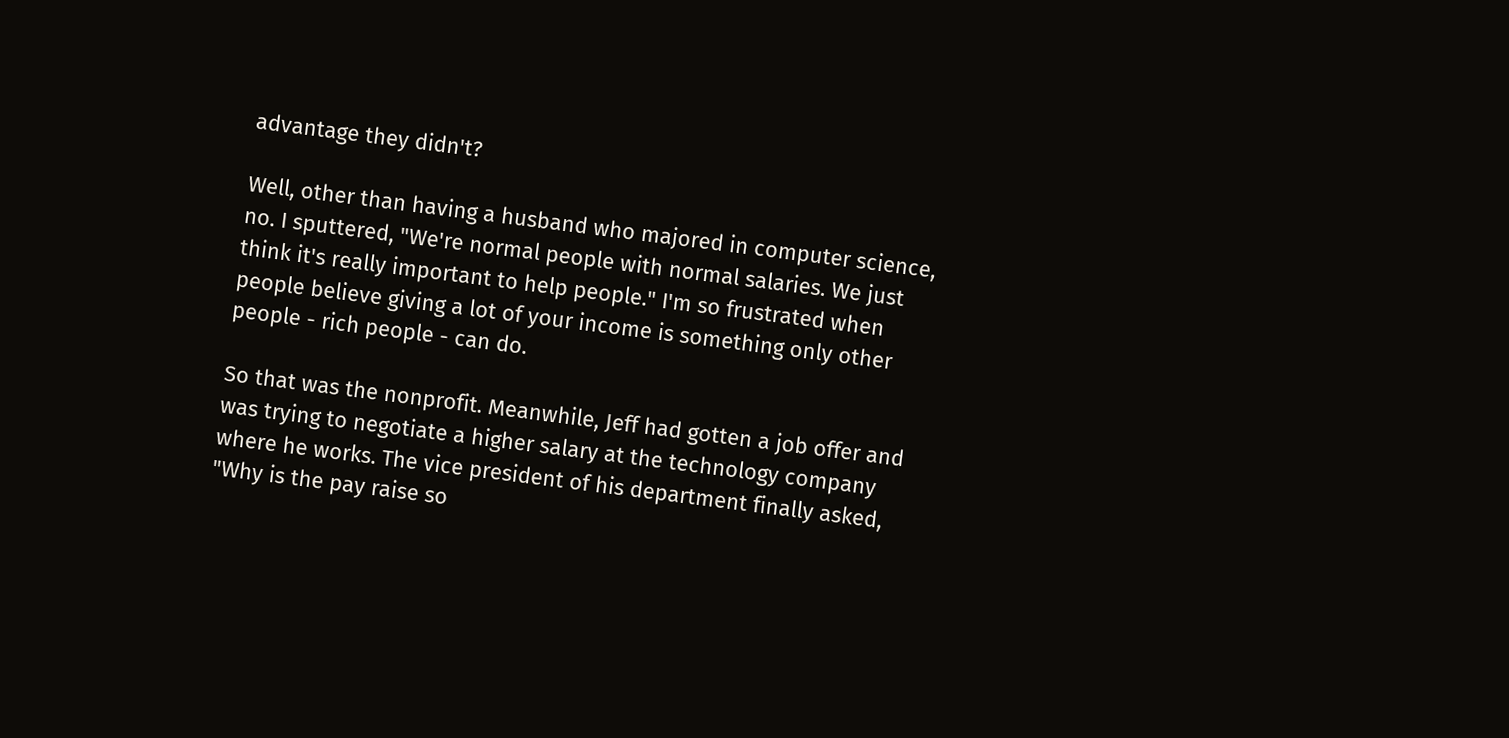advantage they didn't?

Well, other than having a husband who majored in computer science, no. I sputtered, "We're normal people with normal salaries. We just think it's really important to help people." I'm so frustrated when people believe giving a lot of your income is something only other people - rich people - can do.

So that was the nonprofit. Meanwhile, Jeff had gotten a job offer and was trying to negotiate a higher salary at the technology company where he works. The vice president of his department finally asked, "Why is the pay raise so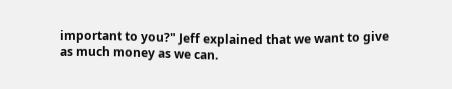important to you?" Jeff explained that we want to give as much money as we can.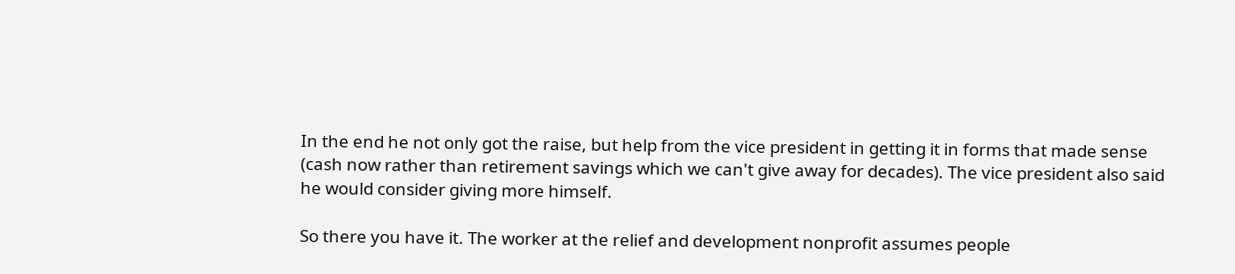In the end he not only got the raise, but help from the vice president in getting it in forms that made sense (cash now rather than retirement savings which we can't give away for decades). The vice president also said he would consider giving more himself.

So there you have it. The worker at the relief and development nonprofit assumes people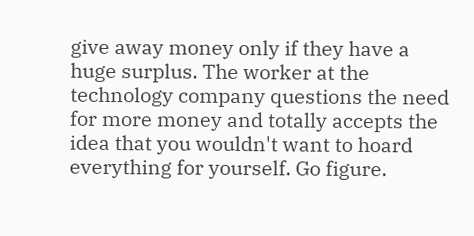give away money only if they have a huge surplus. The worker at the technology company questions the need for more money and totally accepts the idea that you wouldn't want to hoard everything for yourself. Go figure.